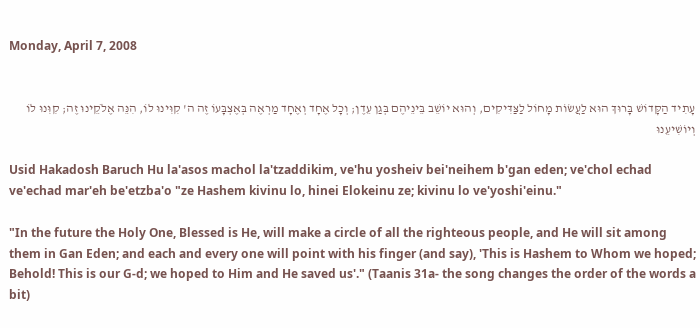Monday, April 7, 2008


עָתִיד הַקָּדוֹשׁ בָּרוּךְ הוּא לַעֲשׂוֹת מָחוֹל לַצַּדִּיקִים, וְהוּא יוֹשֵׁב בֵּינֵיהֶם בְּגַן עֵדֶן; וְכָל אֶחָד וְאֶחָד מַרְאֶה בְּאֶצְבָּעוֹ זֶה ה' קִוִּינוּ לוֹ, הִנֵּה אֶלֺקֵינוּ זֶה; קִוִּנוּ לוֹ וְיוֹשִׁיעֵנוּ

Usid Hakadosh Baruch Hu la'asos machol la'tzaddikim, ve'hu yosheiv bei'neihem b'gan eden; ve'chol echad ve'echad mar'eh be'etzba'o "ze Hashem kivinu lo, hinei Elokeinu ze; kivinu lo ve'yoshi'einu."

"In the future the Holy One, Blessed is He, will make a circle of all the righteous people, and He will sit among them in Gan Eden; and each and every one will point with his finger (and say), 'This is Hashem to Whom we hoped; Behold! This is our G-d; we hoped to Him and He saved us'." (Taanis 31a- the song changes the order of the words a bit)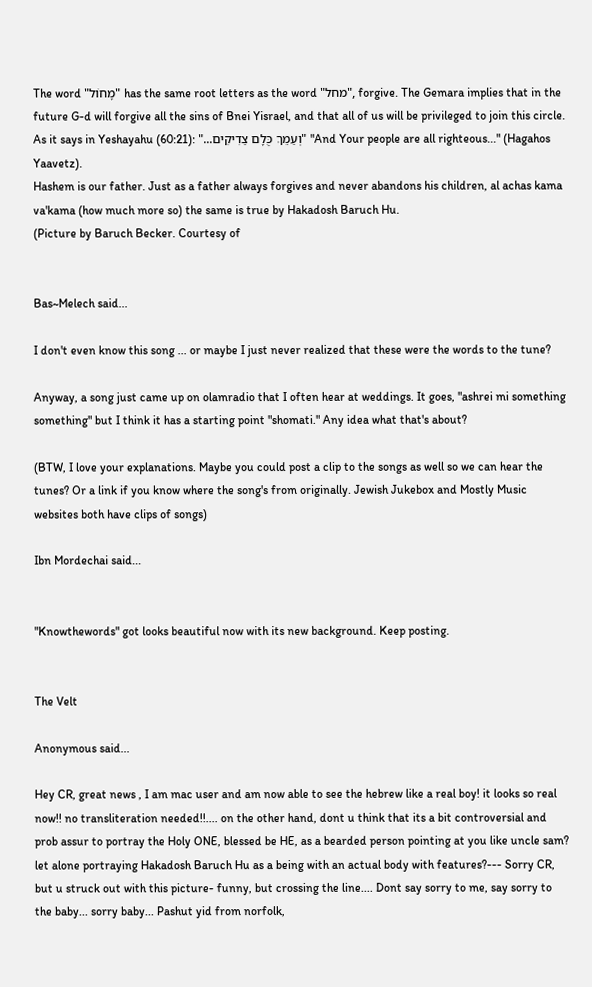The word "מָחוֹל" has the same root letters as the word "מחל", forgive. The Gemara implies that in the future G-d will forgive all the sins of Bnei Yisrael, and that all of us will be privileged to join this circle. As it says in Yeshayahu (60:21): "...וְעַמֵךְ כֻּלָם צַדִיקִים" "And Your people are all righteous..." (Hagahos Yaavetz).
Hashem is our father. Just as a father always forgives and never abandons his children, al achas kama va'kama (how much more so) the same is true by Hakadosh Baruch Hu.
(Picture by Baruch Becker. Courtesy of


Bas~Melech said...

I don't even know this song ... or maybe I just never realized that these were the words to the tune?

Anyway, a song just came up on olamradio that I often hear at weddings. It goes, "ashrei mi something something" but I think it has a starting point "shomati." Any idea what that's about?

(BTW, I love your explanations. Maybe you could post a clip to the songs as well so we can hear the tunes? Or a link if you know where the song's from originally. Jewish Jukebox and Mostly Music websites both have clips of songs)

Ibn Mordechai said...


"Knowthewords" got looks beautiful now with its new background. Keep posting.


The Velt

Anonymous said...

Hey CR, great news , I am mac user and am now able to see the hebrew like a real boy! it looks so real now!! no transliteration needed!!.... on the other hand, dont u think that its a bit controversial and prob assur to portray the Holy ONE, blessed be HE, as a bearded person pointing at you like uncle sam? let alone portraying Hakadosh Baruch Hu as a being with an actual body with features?--- Sorry CR, but u struck out with this picture- funny, but crossing the line.... Dont say sorry to me, say sorry to the baby... sorry baby... Pashut yid from norfolk,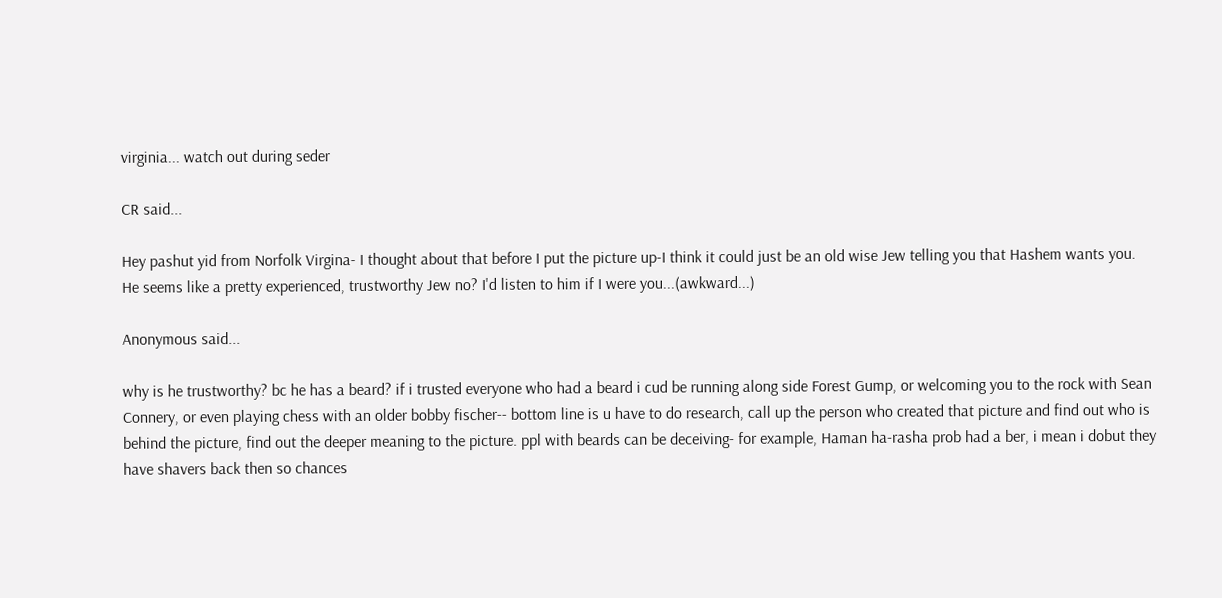virginia... watch out during seder

CR said...

Hey pashut yid from Norfolk Virgina- I thought about that before I put the picture up-I think it could just be an old wise Jew telling you that Hashem wants you. He seems like a pretty experienced, trustworthy Jew no? I'd listen to him if I were you...(awkward...)

Anonymous said...

why is he trustworthy? bc he has a beard? if i trusted everyone who had a beard i cud be running along side Forest Gump, or welcoming you to the rock with Sean Connery, or even playing chess with an older bobby fischer-- bottom line is u have to do research, call up the person who created that picture and find out who is behind the picture, find out the deeper meaning to the picture. ppl with beards can be deceiving- for example, Haman ha-rasha prob had a ber, i mean i dobut they have shavers back then so chances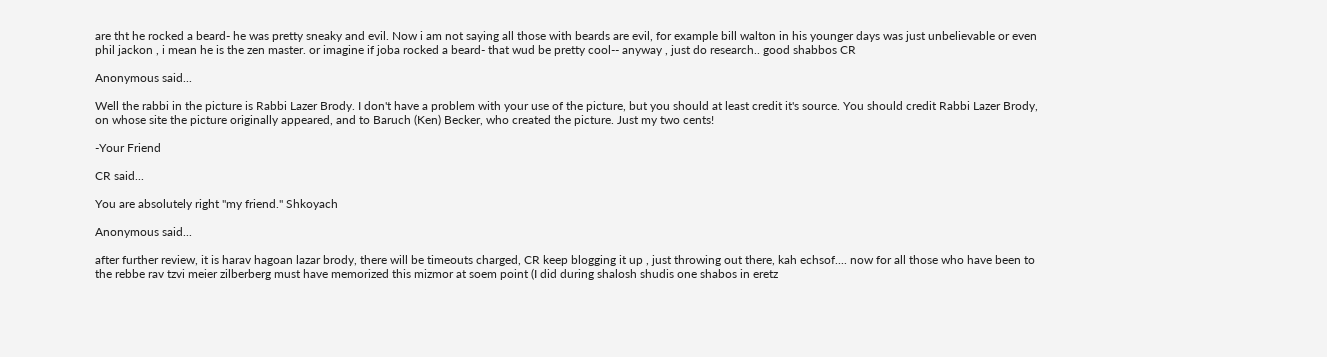are tht he rocked a beard- he was pretty sneaky and evil. Now i am not saying all those with beards are evil, for example bill walton in his younger days was just unbelievable or even phil jackon , i mean he is the zen master. or imagine if joba rocked a beard- that wud be pretty cool-- anyway , just do research.. good shabbos CR

Anonymous said...

Well the rabbi in the picture is Rabbi Lazer Brody. I don't have a problem with your use of the picture, but you should at least credit it's source. You should credit Rabbi Lazer Brody, on whose site the picture originally appeared, and to Baruch (Ken) Becker, who created the picture. Just my two cents!

-Your Friend

CR said...

You are absolutely right "my friend." Shkoyach

Anonymous said...

after further review, it is harav hagoan lazar brody, there will be timeouts charged, CR keep blogging it up , just throwing out there, kah echsof.... now for all those who have been to the rebbe rav tzvi meier zilberberg must have memorized this mizmor at soem point (I did during shalosh shudis one shabos in eretz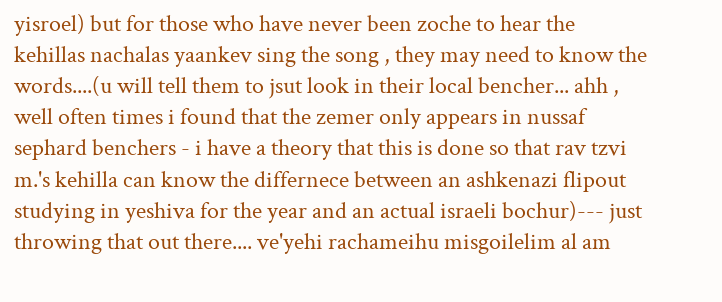yisroel) but for those who have never been zoche to hear the kehillas nachalas yaankev sing the song , they may need to know the words....(u will tell them to jsut look in their local bencher... ahh , well often times i found that the zemer only appears in nussaf sephard benchers - i have a theory that this is done so that rav tzvi m.'s kehilla can know the differnece between an ashkenazi flipout studying in yeshiva for the year and an actual israeli bochur)--- just throwing that out there.... ve'yehi rachameihu misgoilelim al am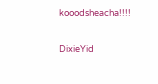kooodsheacha!!!!

DixieYid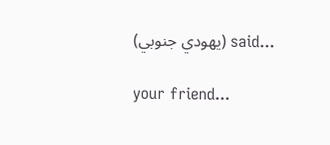(يهودي جنوبي) said...

your friend...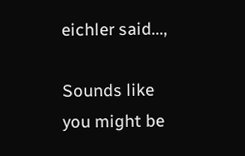eichler said...,

Sounds like you might be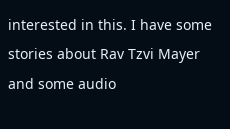interested in this. I have some stories about Rav Tzvi Mayer and some audio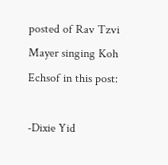posted of Rav Tzvi Mayer singing Koh Echsof in this post:

-Dixie Yid